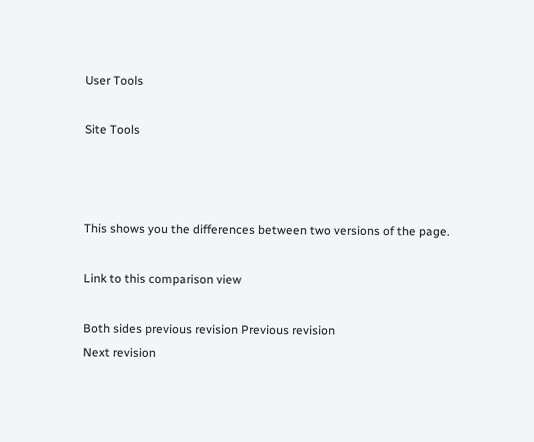User Tools

Site Tools



This shows you the differences between two versions of the page.

Link to this comparison view

Both sides previous revision Previous revision
Next revision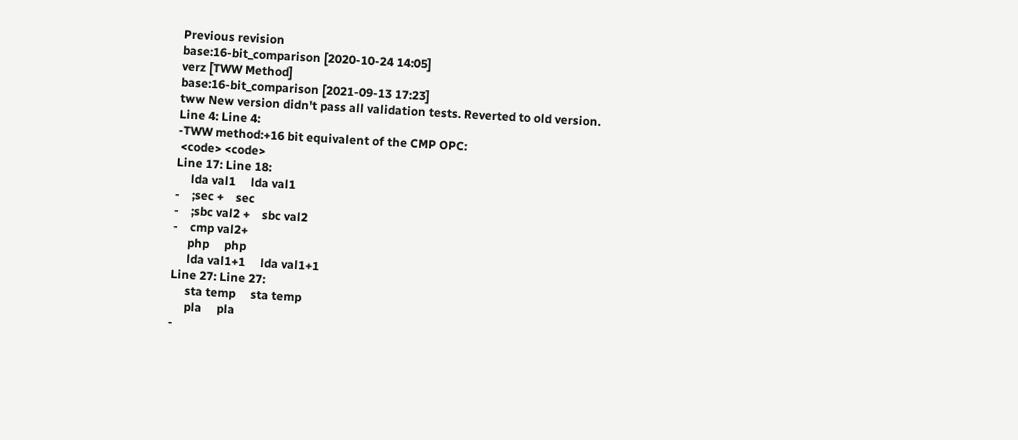Previous revision
base:16-bit_comparison [2020-10-24 14:05]
verz [TWW Method]
base:16-bit_comparison [2021-09-13 17:23]
tww New version didn't pass all validation tests. Reverted to old version.
Line 4: Line 4:
-TWW method:+16 bit equivalent of the CMP OPC:
 <code> <code>
Line 17: Line 18:
     lda val1     lda val1
-    ;sec +    sec
-    ;sbc val2 +    sbc val2
-    cmp val2+
     php     php
     lda val1+1     lda val1+1
Line 27: Line 27:
     sta temp     sta temp
     pla     pla
-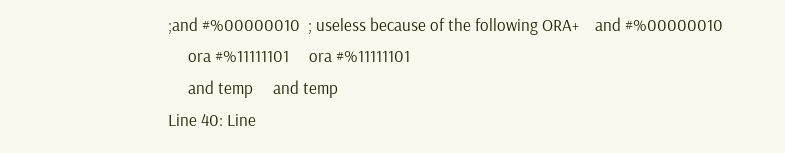;and #%00000010  ; useless because of the following ORA+    and #%00000010
     ora #%11111101     ora #%11111101
     and temp     and temp
Line 40: Line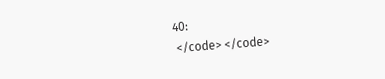40:
 </code> </code>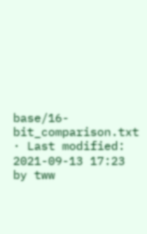base/16-bit_comparison.txt · Last modified: 2021-09-13 17:23 by tww